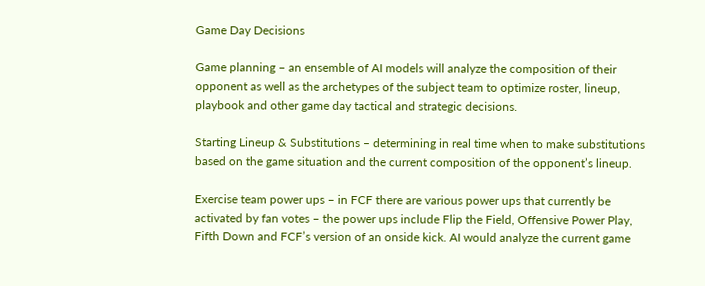Game Day Decisions

Game planning – an ensemble of AI models will analyze the composition of their opponent as well as the archetypes of the subject team to optimize roster, lineup, playbook and other game day tactical and strategic decisions.

Starting Lineup & Substitutions – determining in real time when to make substitutions based on the game situation and the current composition of the opponent’s lineup.

Exercise team power ups – in FCF there are various power ups that currently be activated by fan votes – the power ups include Flip the Field, Offensive Power Play, Fifth Down and FCF’s version of an onside kick. AI would analyze the current game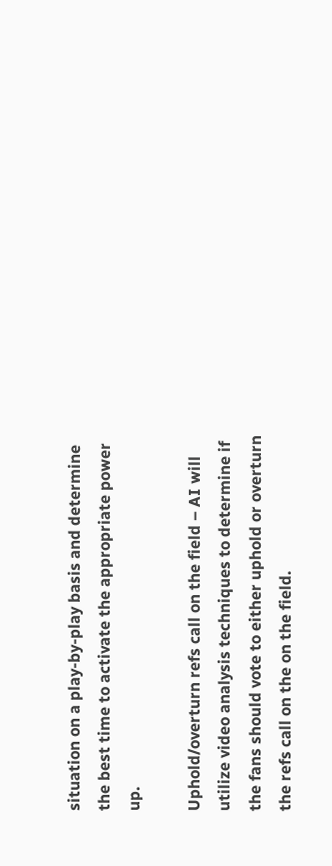situation on a play-by-play basis and determine the best time to activate the appropriate power up.

Uphold/overturn refs call on the field – AI will utilize video analysis techniques to determine if the fans should vote to either uphold or overturn the refs call on the on the field.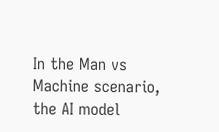In the Man vs Machine scenario, the AI model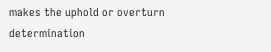makes the uphold or overturn determination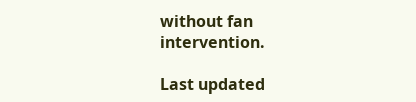without fan intervention.

Last updated